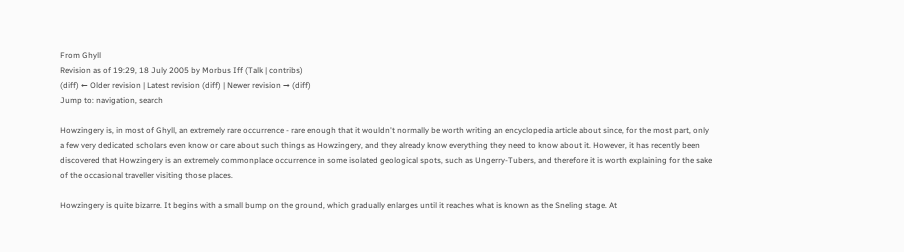From Ghyll
Revision as of 19:29, 18 July 2005 by Morbus Iff (Talk | contribs)
(diff) ← Older revision | Latest revision (diff) | Newer revision → (diff)
Jump to: navigation, search

Howzingery is, in most of Ghyll, an extremely rare occurrence - rare enough that it wouldn't normally be worth writing an encyclopedia article about since, for the most part, only a few very dedicated scholars even know or care about such things as Howzingery, and they already know everything they need to know about it. However, it has recently been discovered that Howzingery is an extremely commonplace occurrence in some isolated geological spots, such as Ungerry-Tubers, and therefore it is worth explaining for the sake of the occasional traveller visiting those places.

Howzingery is quite bizarre. It begins with a small bump on the ground, which gradually enlarges until it reaches what is known as the Sneling stage. At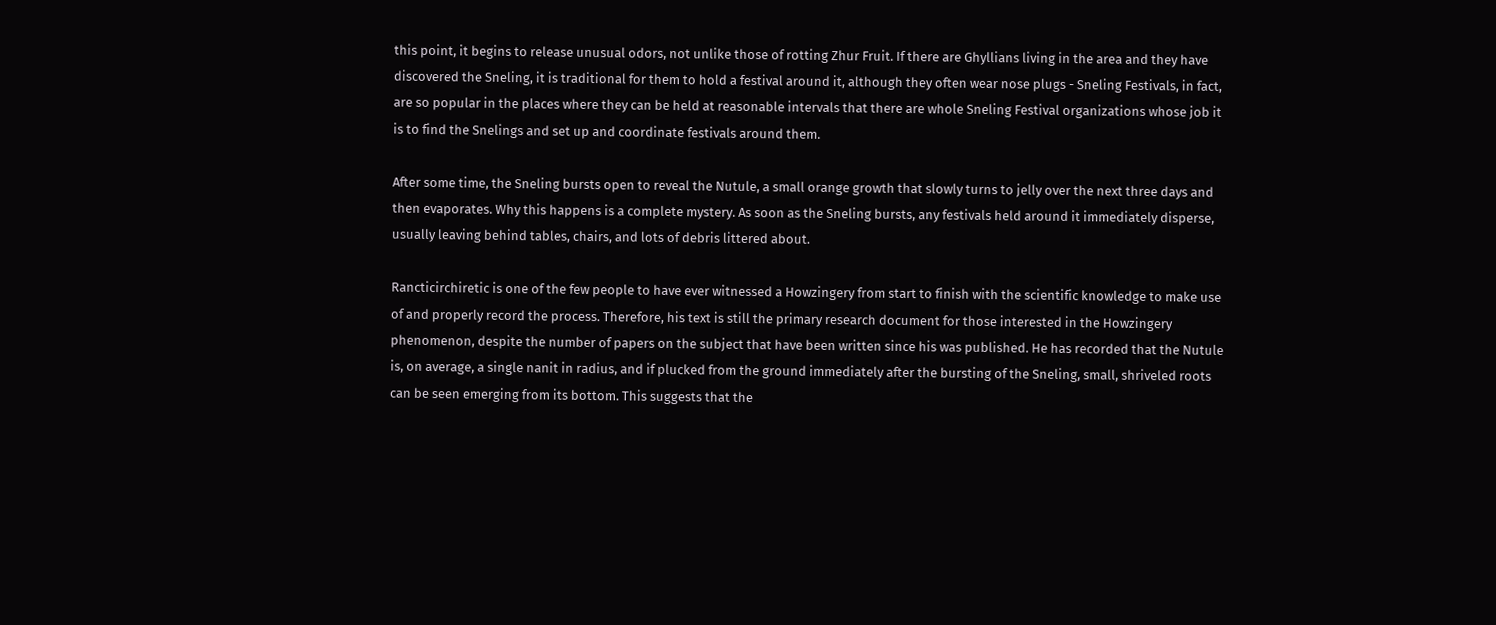this point, it begins to release unusual odors, not unlike those of rotting Zhur Fruit. If there are Ghyllians living in the area and they have discovered the Sneling, it is traditional for them to hold a festival around it, although they often wear nose plugs - Sneling Festivals, in fact, are so popular in the places where they can be held at reasonable intervals that there are whole Sneling Festival organizations whose job it is to find the Snelings and set up and coordinate festivals around them.

After some time, the Sneling bursts open to reveal the Nutule, a small orange growth that slowly turns to jelly over the next three days and then evaporates. Why this happens is a complete mystery. As soon as the Sneling bursts, any festivals held around it immediately disperse, usually leaving behind tables, chairs, and lots of debris littered about.

Rancticirchiretic is one of the few people to have ever witnessed a Howzingery from start to finish with the scientific knowledge to make use of and properly record the process. Therefore, his text is still the primary research document for those interested in the Howzingery phenomenon, despite the number of papers on the subject that have been written since his was published. He has recorded that the Nutule is, on average, a single nanit in radius, and if plucked from the ground immediately after the bursting of the Sneling, small, shriveled roots can be seen emerging from its bottom. This suggests that the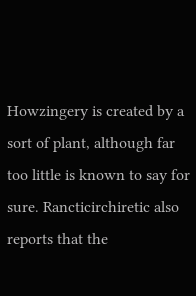Howzingery is created by a sort of plant, although far too little is known to say for sure. Rancticirchiretic also reports that the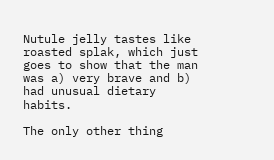Nutule jelly tastes like roasted splak, which just goes to show that the man was a) very brave and b) had unusual dietary habits.

The only other thing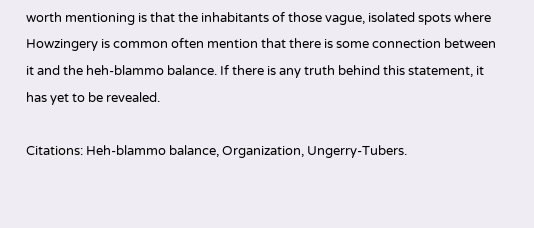worth mentioning is that the inhabitants of those vague, isolated spots where Howzingery is common often mention that there is some connection between it and the heh-blammo balance. If there is any truth behind this statement, it has yet to be revealed.

Citations: Heh-blammo balance, Organization, Ungerry-Tubers.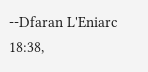--Dfaran L'Eniarc 18:38,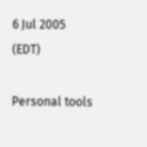6 Jul 2005 (EDT)

Personal tools